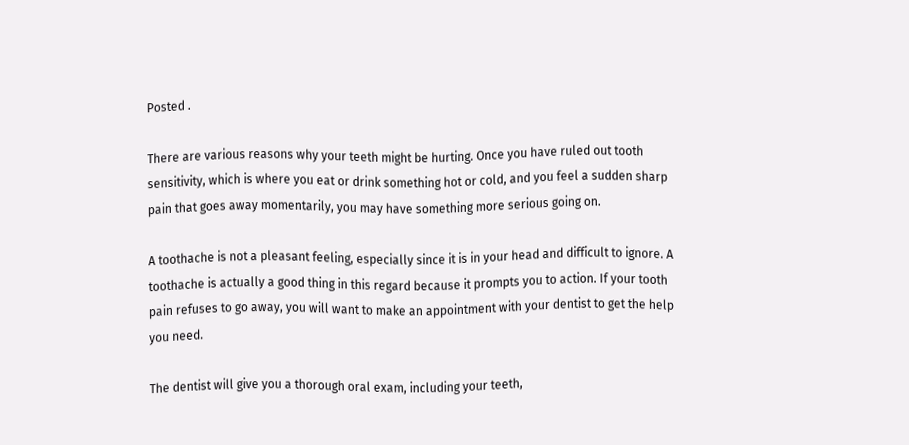Posted .

There are various reasons why your teeth might be hurting. Once you have ruled out tooth sensitivity, which is where you eat or drink something hot or cold, and you feel a sudden sharp pain that goes away momentarily, you may have something more serious going on.

A toothache is not a pleasant feeling, especially since it is in your head and difficult to ignore. A toothache is actually a good thing in this regard because it prompts you to action. If your tooth pain refuses to go away, you will want to make an appointment with your dentist to get the help you need.

The dentist will give you a thorough oral exam, including your teeth,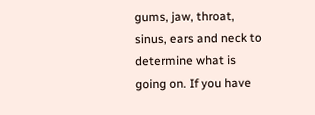gums, jaw, throat, sinus, ears and neck to determine what is going on. If you have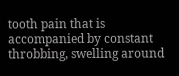tooth pain that is accompanied by constant throbbing, swelling around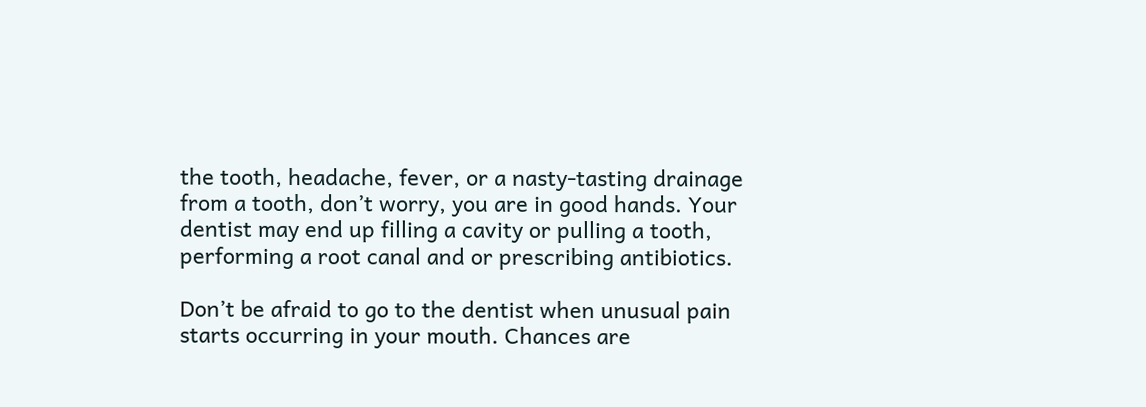the tooth, headache, fever, or a nasty-tasting drainage from a tooth, don’t worry, you are in good hands. Your dentist may end up filling a cavity or pulling a tooth, performing a root canal and or prescribing antibiotics.

Don’t be afraid to go to the dentist when unusual pain starts occurring in your mouth. Chances are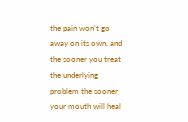the pain won’t go away on its own, and the sooner you treat the underlying problem the sooner your mouth will heal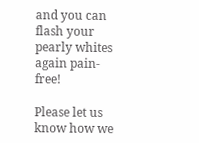and you can flash your pearly whites again pain-free!

Please let us know how we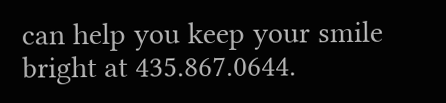can help you keep your smile bright at 435.867.0644.